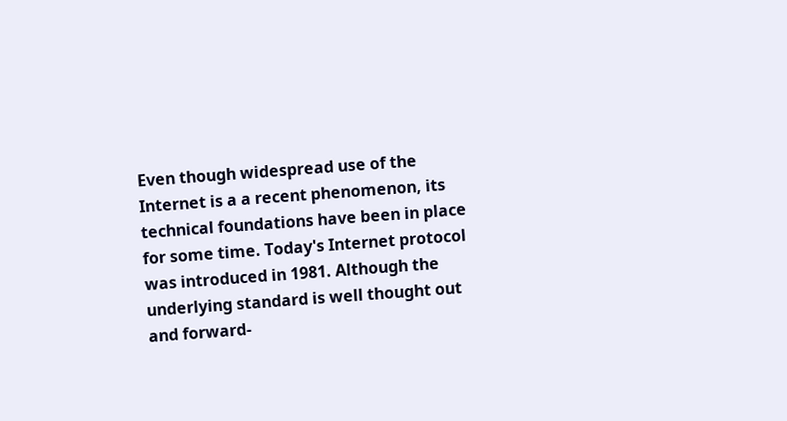Even though widespread use of the Internet is a a recent phenomenon, its technical foundations have been in place for some time. Today's Internet protocol was introduced in 1981. Although the underlying standard is well thought out and forward-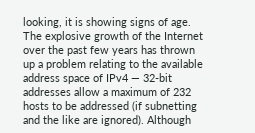looking, it is showing signs of age. The explosive growth of the Internet over the past few years has thrown up a problem relating to the available address space of IPv4 — 32-bit addresses allow a maximum of 232 hosts to be addressed (if subnetting and the like are ignored). Although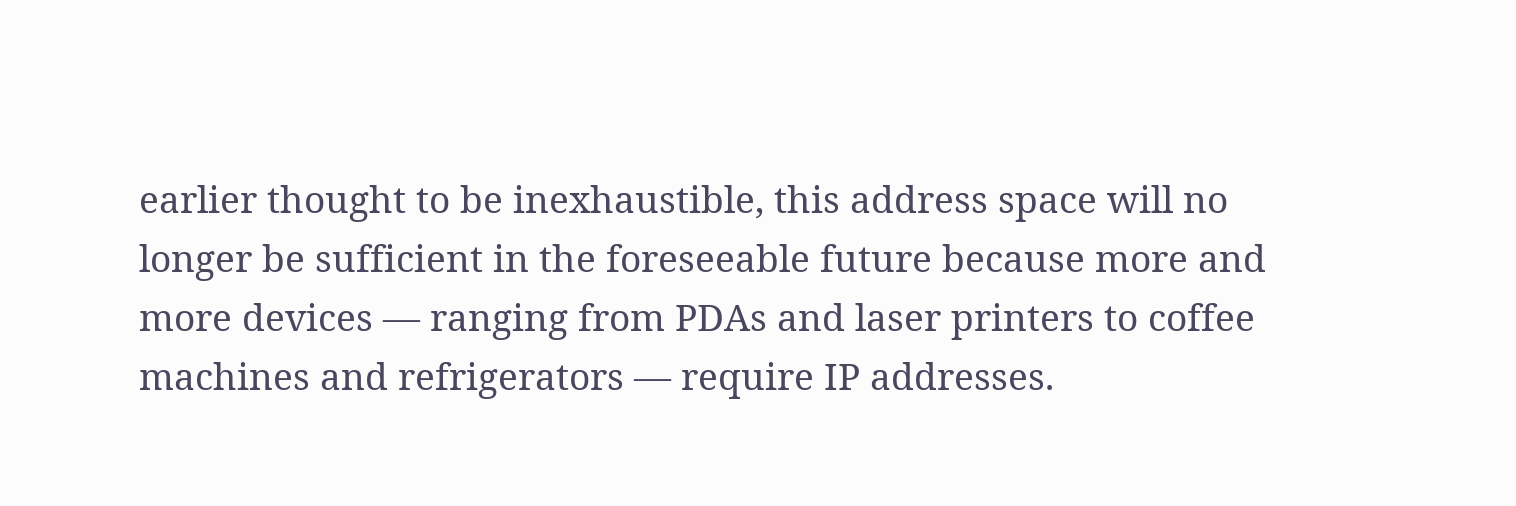earlier thought to be inexhaustible, this address space will no longer be sufficient in the foreseeable future because more and more devices — ranging from PDAs and laser printers to coffee machines and refrigerators — require IP addresses.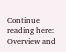Continue reading here: Overview and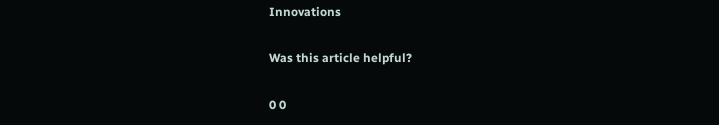Innovations

Was this article helpful?

0 0